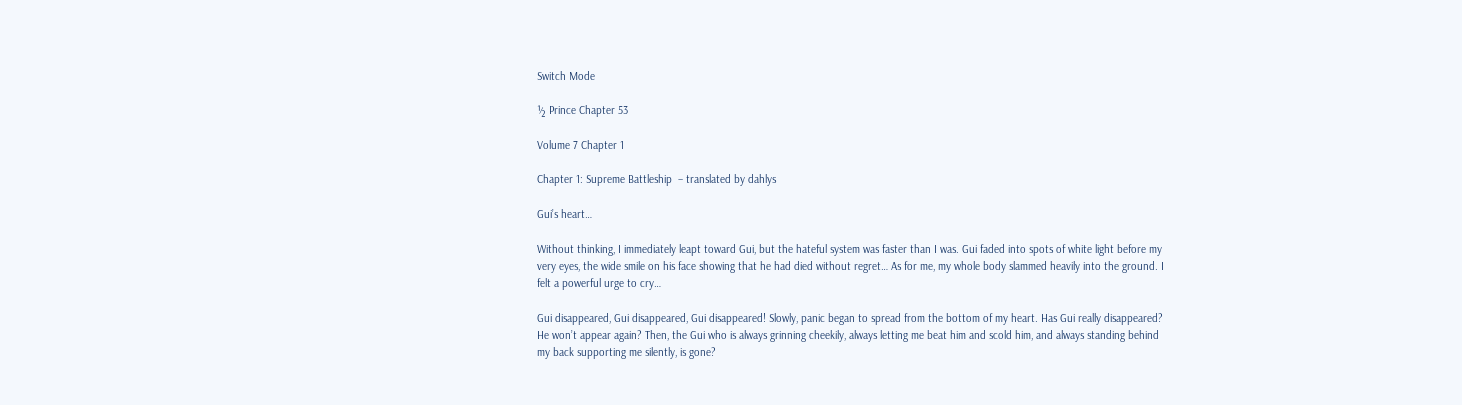Switch Mode

½ Prince Chapter 53

Volume 7 Chapter 1

Chapter 1: Supreme Battleship  – translated by dahlys

Gui’s heart…

Without thinking, I immediately leapt toward Gui, but the hateful system was faster than I was. Gui faded into spots of white light before my very eyes, the wide smile on his face showing that he had died without regret… As for me, my whole body slammed heavily into the ground. I felt a powerful urge to cry…

Gui disappeared, Gui disappeared, Gui disappeared! Slowly, panic began to spread from the bottom of my heart. Has Gui really disappeared? He won’t appear again? Then, the Gui who is always grinning cheekily, always letting me beat him and scold him, and always standing behind my back supporting me silently, is gone?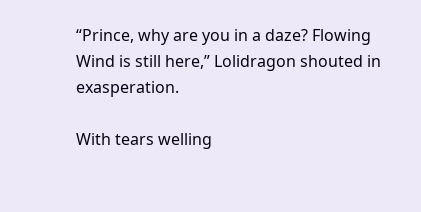“Prince, why are you in a daze? Flowing Wind is still here,” Lolidragon shouted in exasperation.

With tears welling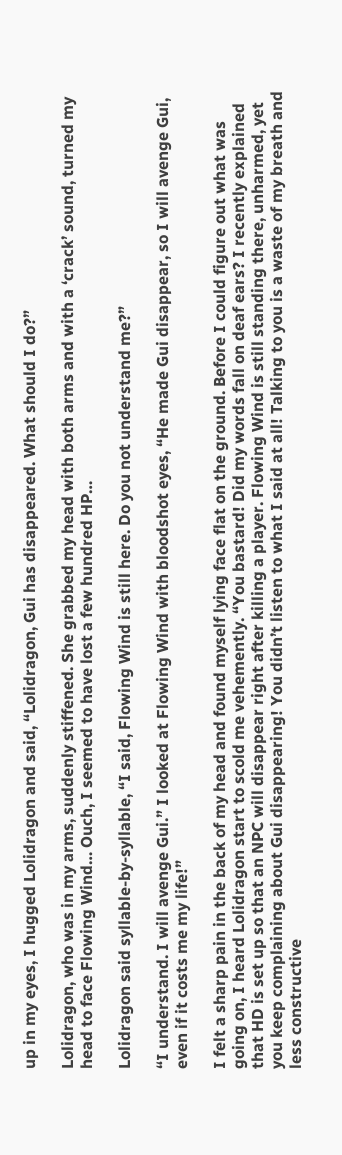up in my eyes, I hugged Lolidragon and said, “Lolidragon, Gui has disappeared. What should I do?”

Lolidragon, who was in my arms, suddenly stiffened. She grabbed my head with both arms and with a ‘crack’ sound, turned my head to face Flowing Wind… Ouch, I seemed to have lost a few hundred HP…

Lolidragon said syllable-by-syllable, “I said, Flowing Wind is still here. Do you not understand me?”

“I understand. I will avenge Gui.” I looked at Flowing Wind with bloodshot eyes, “He made Gui disappear, so I will avenge Gui, even if it costs me my life!”

I felt a sharp pain in the back of my head and found myself lying face flat on the ground. Before I could figure out what was going on, I heard Lolidragon start to scold me vehemently. “You bastard! Did my words fall on deaf ears? I recently explained that HD is set up so that an NPC will disappear right after killing a player. Flowing Wind is still standing there, unharmed, yet you keep complaining about Gui disappearing! You didn’t listen to what I said at all! Talking to you is a waste of my breath and less constructive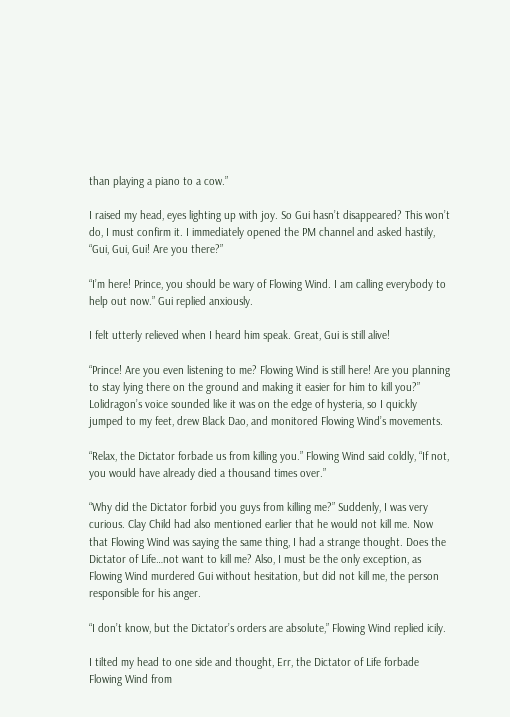than playing a piano to a cow.”

I raised my head, eyes lighting up with joy. So Gui hasn’t disappeared? This won’t do, I must confirm it. I immediately opened the PM channel and asked hastily, “Gui, Gui, Gui! Are you there?”

“I’m here! Prince, you should be wary of Flowing Wind. I am calling everybody to help out now.” Gui replied anxiously.

I felt utterly relieved when I heard him speak. Great, Gui is still alive!

“Prince! Are you even listening to me? Flowing Wind is still here! Are you planning to stay lying there on the ground and making it easier for him to kill you?” Lolidragon’s voice sounded like it was on the edge of hysteria, so I quickly jumped to my feet, drew Black Dao, and monitored Flowing Wind’s movements.

“Relax, the Dictator forbade us from killing you.” Flowing Wind said coldly, “If not, you would have already died a thousand times over.”

“Why did the Dictator forbid you guys from killing me?” Suddenly, I was very curious. Clay Child had also mentioned earlier that he would not kill me. Now that Flowing Wind was saying the same thing, I had a strange thought. Does the Dictator of Life…not want to kill me? Also, I must be the only exception, as Flowing Wind murdered Gui without hesitation, but did not kill me, the person responsible for his anger.

“I don’t know, but the Dictator’s orders are absolute,” Flowing Wind replied icily.

I tilted my head to one side and thought, Err, the Dictator of Life forbade Flowing Wind from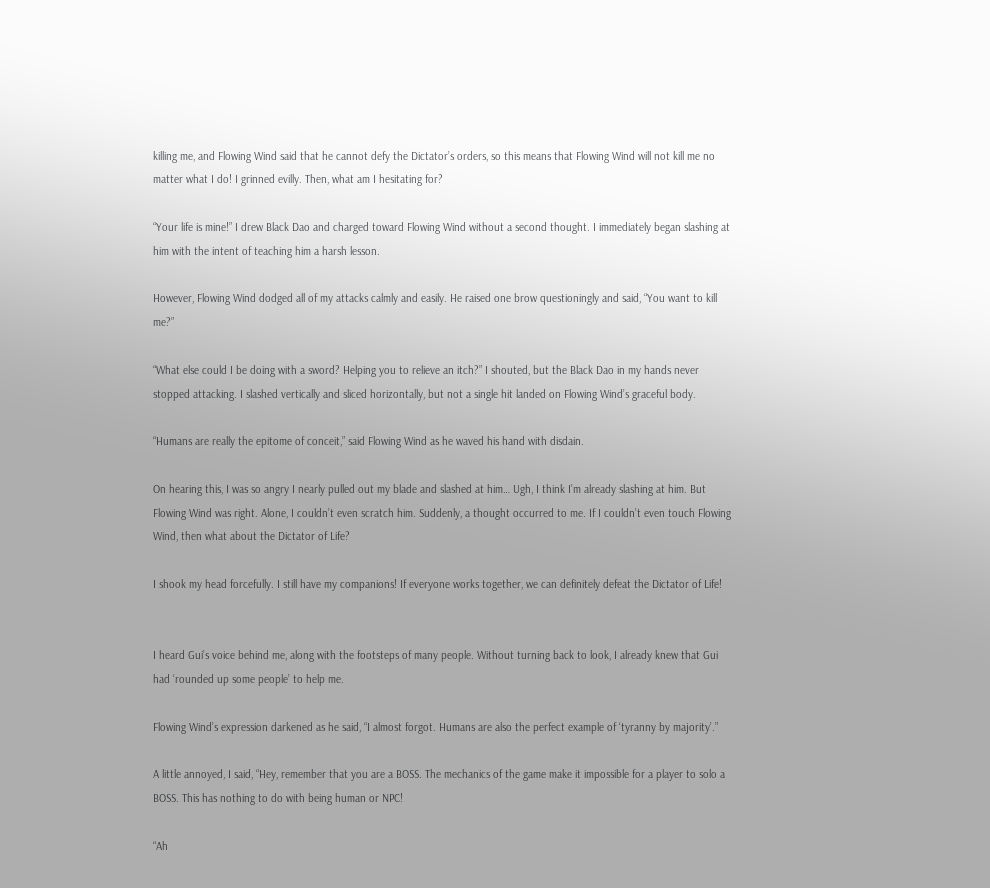killing me, and Flowing Wind said that he cannot defy the Dictator’s orders, so this means that Flowing Wind will not kill me no matter what I do! I grinned evilly. Then, what am I hesitating for?

“Your life is mine!” I drew Black Dao and charged toward Flowing Wind without a second thought. I immediately began slashing at him with the intent of teaching him a harsh lesson.

However, Flowing Wind dodged all of my attacks calmly and easily. He raised one brow questioningly and said, “You want to kill me?”

“What else could I be doing with a sword? Helping you to relieve an itch?” I shouted, but the Black Dao in my hands never stopped attacking. I slashed vertically and sliced horizontally, but not a single hit landed on Flowing Wind’s graceful body.

“Humans are really the epitome of conceit,” said Flowing Wind as he waved his hand with disdain.

On hearing this, I was so angry I nearly pulled out my blade and slashed at him… Ugh, I think I’m already slashing at him. But Flowing Wind was right. Alone, I couldn’t even scratch him. Suddenly, a thought occurred to me. If I couldn’t even touch Flowing Wind, then what about the Dictator of Life?

I shook my head forcefully. I still have my companions! If everyone works together, we can definitely defeat the Dictator of Life!


I heard Gui’s voice behind me, along with the footsteps of many people. Without turning back to look, I already knew that Gui had ‘rounded up some people’ to help me.

Flowing Wind’s expression darkened as he said, “I almost forgot. Humans are also the perfect example of ‘tyranny by majority’.”

A little annoyed, I said, “Hey, remember that you are a BOSS. The mechanics of the game make it impossible for a player to solo a BOSS. This has nothing to do with being human or NPC!

“Ah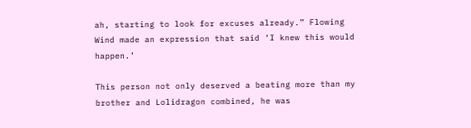ah, starting to look for excuses already.” Flowing Wind made an expression that said ‘I knew this would happen.’

This person not only deserved a beating more than my brother and Lolidragon combined, he was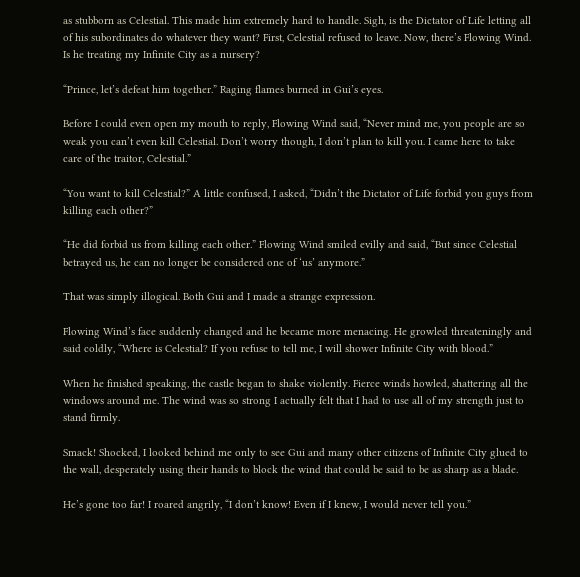as stubborn as Celestial. This made him extremely hard to handle. Sigh, is the Dictator of Life letting all of his subordinates do whatever they want? First, Celestial refused to leave. Now, there’s Flowing Wind. Is he treating my Infinite City as a nursery?

“Prince, let’s defeat him together.” Raging flames burned in Gui’s eyes.

Before I could even open my mouth to reply, Flowing Wind said, “Never mind me, you people are so weak you can’t even kill Celestial. Don’t worry though, I don’t plan to kill you. I came here to take care of the traitor, Celestial.”

“You want to kill Celestial?” A little confused, I asked, “Didn’t the Dictator of Life forbid you guys from killing each other?”

“He did forbid us from killing each other.” Flowing Wind smiled evilly and said, “But since Celestial betrayed us, he can no longer be considered one of ‘us’ anymore.”

That was simply illogical. Both Gui and I made a strange expression.

Flowing Wind’s face suddenly changed and he became more menacing. He growled threateningly and said coldly, “Where is Celestial? If you refuse to tell me, I will shower Infinite City with blood.”

When he finished speaking, the castle began to shake violently. Fierce winds howled, shattering all the windows around me. The wind was so strong I actually felt that I had to use all of my strength just to stand firmly.

Smack! Shocked, I looked behind me only to see Gui and many other citizens of Infinite City glued to the wall, desperately using their hands to block the wind that could be said to be as sharp as a blade.

He’s gone too far! I roared angrily, “I don’t know! Even if I knew, I would never tell you.”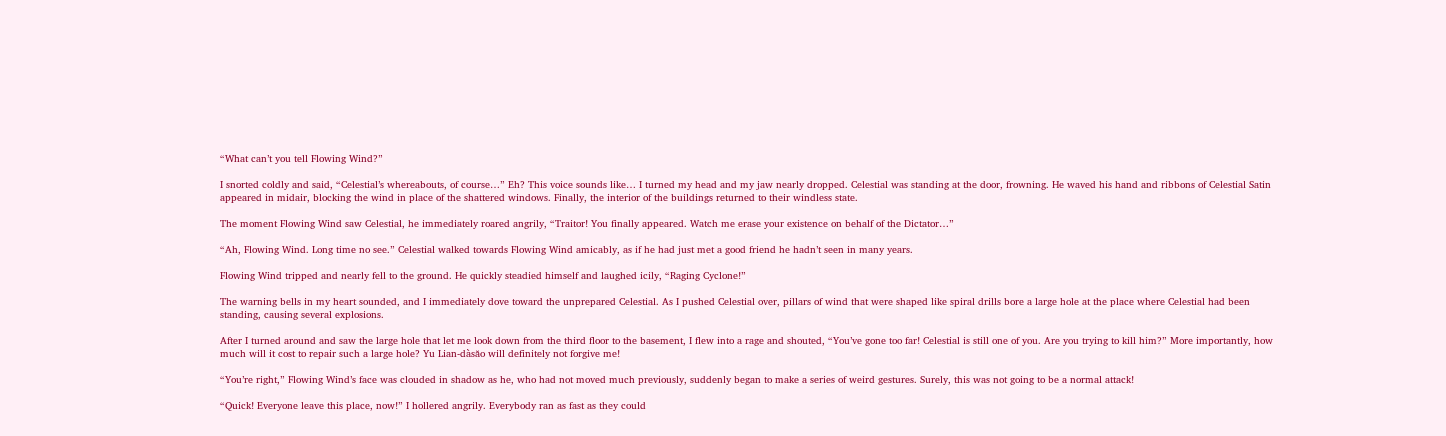“What can’t you tell Flowing Wind?”

I snorted coldly and said, “Celestial’s whereabouts, of course…” Eh? This voice sounds like… I turned my head and my jaw nearly dropped. Celestial was standing at the door, frowning. He waved his hand and ribbons of Celestial Satin appeared in midair, blocking the wind in place of the shattered windows. Finally, the interior of the buildings returned to their windless state.

The moment Flowing Wind saw Celestial, he immediately roared angrily, “Traitor! You finally appeared. Watch me erase your existence on behalf of the Dictator…”

“Ah, Flowing Wind. Long time no see.” Celestial walked towards Flowing Wind amicably, as if he had just met a good friend he hadn’t seen in many years.

Flowing Wind tripped and nearly fell to the ground. He quickly steadied himself and laughed icily, “Raging Cyclone!”

The warning bells in my heart sounded, and I immediately dove toward the unprepared Celestial. As I pushed Celestial over, pillars of wind that were shaped like spiral drills bore a large hole at the place where Celestial had been standing, causing several explosions.

After I turned around and saw the large hole that let me look down from the third floor to the basement, I flew into a rage and shouted, “You’ve gone too far! Celestial is still one of you. Are you trying to kill him?” More importantly, how much will it cost to repair such a large hole? Yu Lian-dàsăo will definitely not forgive me!

“You’re right,” Flowing Wind’s face was clouded in shadow as he, who had not moved much previously, suddenly began to make a series of weird gestures. Surely, this was not going to be a normal attack!

“Quick! Everyone leave this place, now!” I hollered angrily. Everybody ran as fast as they could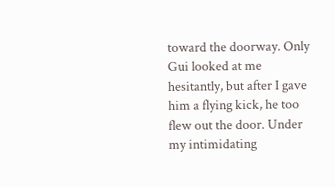toward the doorway. Only Gui looked at me hesitantly, but after I gave him a flying kick, he too flew out the door. Under my intimidating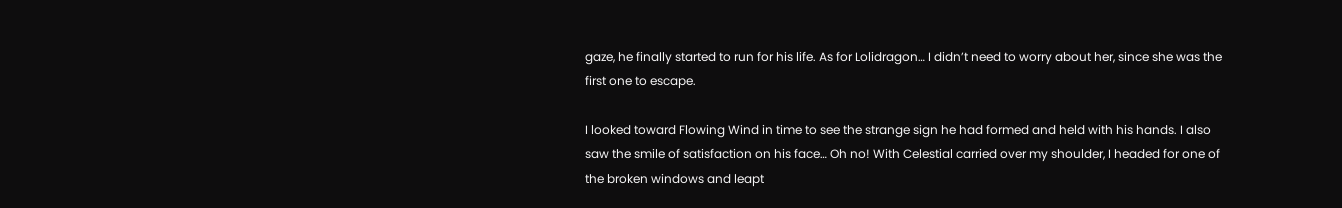gaze, he finally started to run for his life. As for Lolidragon… I didn’t need to worry about her, since she was the first one to escape.

I looked toward Flowing Wind in time to see the strange sign he had formed and held with his hands. I also saw the smile of satisfaction on his face… Oh no! With Celestial carried over my shoulder, I headed for one of the broken windows and leapt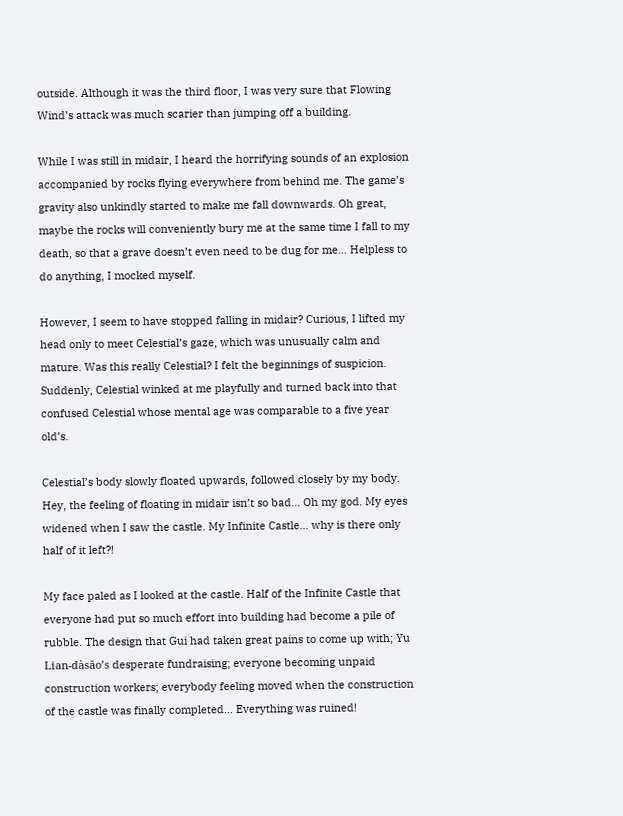outside. Although it was the third floor, I was very sure that Flowing Wind’s attack was much scarier than jumping off a building.

While I was still in midair, I heard the horrifying sounds of an explosion accompanied by rocks flying everywhere from behind me. The game’s gravity also unkindly started to make me fall downwards. Oh great, maybe the rocks will conveniently bury me at the same time I fall to my death, so that a grave doesn’t even need to be dug for me… Helpless to do anything, I mocked myself.

However, I seem to have stopped falling in midair? Curious, I lifted my head only to meet Celestial’s gaze, which was unusually calm and mature. Was this really Celestial? I felt the beginnings of suspicion. Suddenly, Celestial winked at me playfully and turned back into that confused Celestial whose mental age was comparable to a five year old’s.

Celestial’s body slowly floated upwards, followed closely by my body. Hey, the feeling of floating in midair isn’t so bad… Oh my god. My eyes widened when I saw the castle. My Infinite Castle… why is there only half of it left?!

My face paled as I looked at the castle. Half of the Infinite Castle that everyone had put so much effort into building had become a pile of rubble. The design that Gui had taken great pains to come up with; Yu Lian-dàsăo’s desperate fundraising; everyone becoming unpaid construction workers; everybody feeling moved when the construction of the castle was finally completed… Everything was ruined!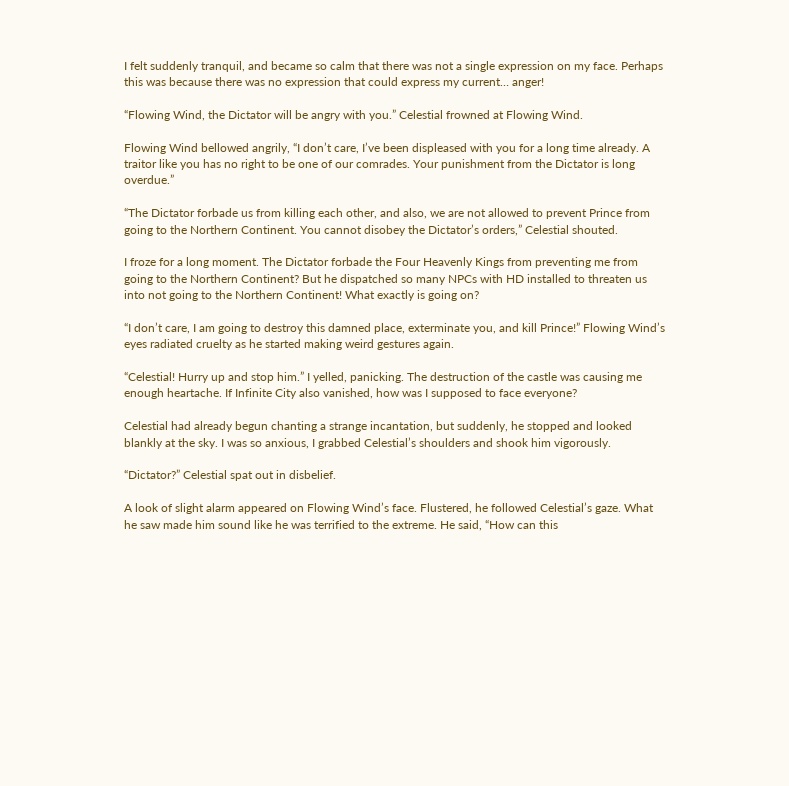I felt suddenly tranquil, and became so calm that there was not a single expression on my face. Perhaps this was because there was no expression that could express my current… anger!

“Flowing Wind, the Dictator will be angry with you.” Celestial frowned at Flowing Wind.

Flowing Wind bellowed angrily, “I don’t care, I’ve been displeased with you for a long time already. A traitor like you has no right to be one of our comrades. Your punishment from the Dictator is long overdue.”

“The Dictator forbade us from killing each other, and also, we are not allowed to prevent Prince from going to the Northern Continent. You cannot disobey the Dictator’s orders,” Celestial shouted.

I froze for a long moment. The Dictator forbade the Four Heavenly Kings from preventing me from going to the Northern Continent? But he dispatched so many NPCs with HD installed to threaten us into not going to the Northern Continent! What exactly is going on?

“I don’t care, I am going to destroy this damned place, exterminate you, and kill Prince!” Flowing Wind’s eyes radiated cruelty as he started making weird gestures again.

“Celestial! Hurry up and stop him.” I yelled, panicking. The destruction of the castle was causing me enough heartache. If Infinite City also vanished, how was I supposed to face everyone?

Celestial had already begun chanting a strange incantation, but suddenly, he stopped and looked blankly at the sky. I was so anxious, I grabbed Celestial’s shoulders and shook him vigorously.

“Dictator?” Celestial spat out in disbelief.

A look of slight alarm appeared on Flowing Wind’s face. Flustered, he followed Celestial’s gaze. What he saw made him sound like he was terrified to the extreme. He said, “How can this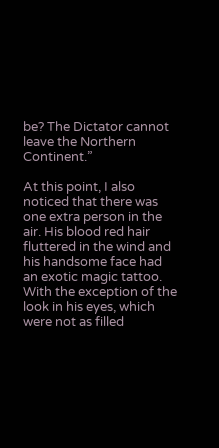be? The Dictator cannot leave the Northern Continent.”

At this point, I also noticed that there was one extra person in the air. His blood red hair fluttered in the wind and his handsome face had an exotic magic tattoo. With the exception of the look in his eyes, which were not as filled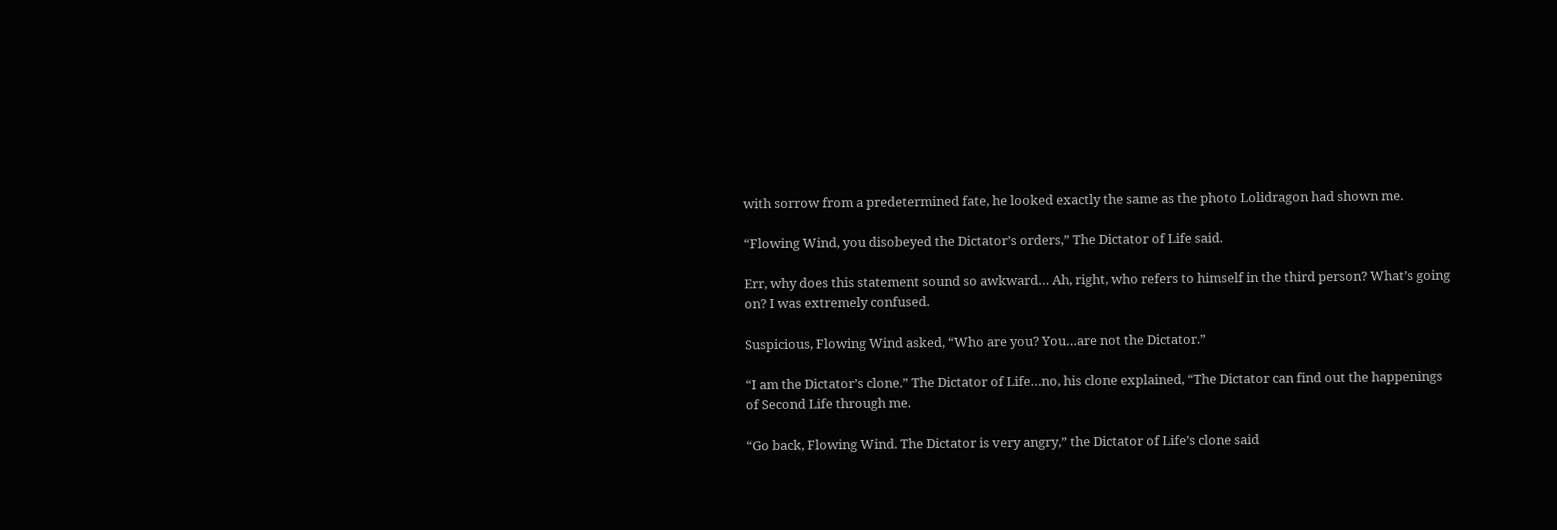with sorrow from a predetermined fate, he looked exactly the same as the photo Lolidragon had shown me.

“Flowing Wind, you disobeyed the Dictator’s orders,” The Dictator of Life said.

Err, why does this statement sound so awkward… Ah, right, who refers to himself in the third person? What’s going on? I was extremely confused.

Suspicious, Flowing Wind asked, “Who are you? You…are not the Dictator.”

“I am the Dictator’s clone.” The Dictator of Life…no, his clone explained, “The Dictator can find out the happenings of Second Life through me.

“Go back, Flowing Wind. The Dictator is very angry,” the Dictator of Life’s clone said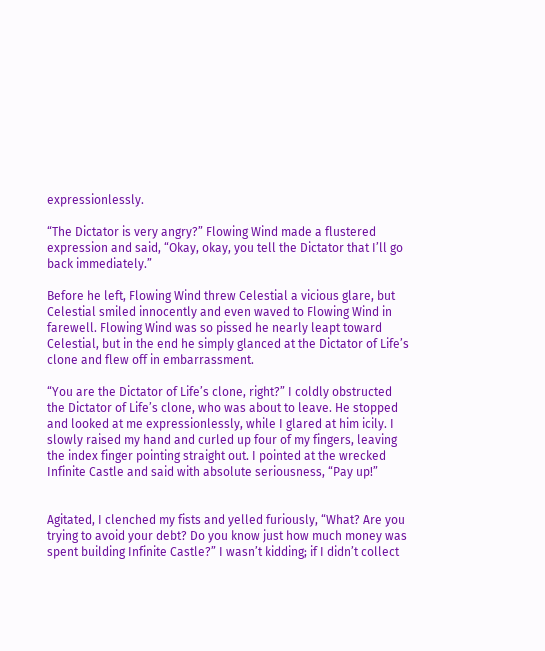expressionlessly.

“The Dictator is very angry?” Flowing Wind made a flustered expression and said, “Okay, okay, you tell the Dictator that I’ll go back immediately.”

Before he left, Flowing Wind threw Celestial a vicious glare, but Celestial smiled innocently and even waved to Flowing Wind in farewell. Flowing Wind was so pissed he nearly leapt toward Celestial, but in the end he simply glanced at the Dictator of Life’s clone and flew off in embarrassment.

“You are the Dictator of Life’s clone, right?” I coldly obstructed the Dictator of Life’s clone, who was about to leave. He stopped and looked at me expressionlessly, while I glared at him icily. I slowly raised my hand and curled up four of my fingers, leaving the index finger pointing straight out. I pointed at the wrecked Infinite Castle and said with absolute seriousness, “Pay up!”


Agitated, I clenched my fists and yelled furiously, “What? Are you trying to avoid your debt? Do you know just how much money was spent building Infinite Castle?” I wasn’t kidding; if I didn’t collect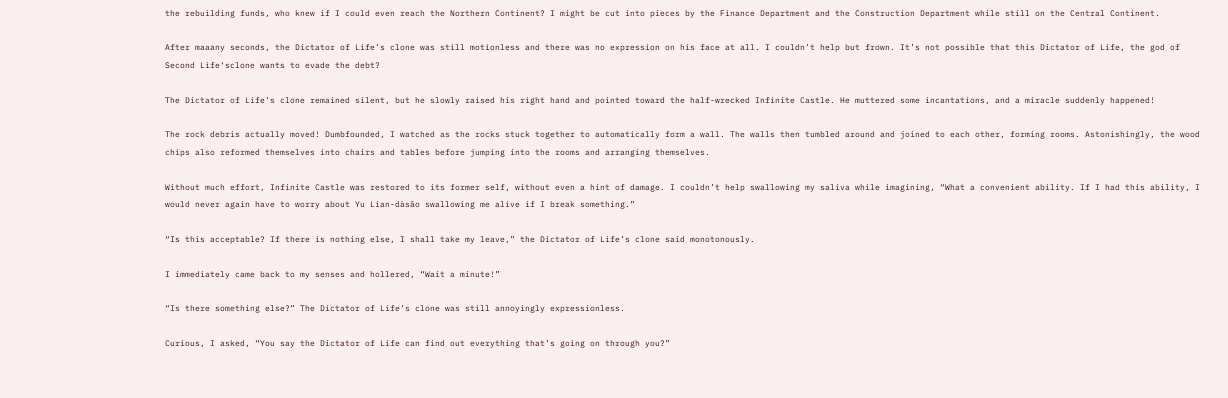the rebuilding funds, who knew if I could even reach the Northern Continent? I might be cut into pieces by the Finance Department and the Construction Department while still on the Central Continent.

After maaany seconds, the Dictator of Life’s clone was still motionless and there was no expression on his face at all. I couldn’t help but frown. It’s not possible that this Dictator of Life, the god of Second Life‘sclone wants to evade the debt?

The Dictator of Life’s clone remained silent, but he slowly raised his right hand and pointed toward the half-wrecked Infinite Castle. He muttered some incantations, and a miracle suddenly happened!

The rock debris actually moved! Dumbfounded, I watched as the rocks stuck together to automatically form a wall. The walls then tumbled around and joined to each other, forming rooms. Astonishingly, the wood chips also reformed themselves into chairs and tables before jumping into the rooms and arranging themselves.

Without much effort, Infinite Castle was restored to its former self, without even a hint of damage. I couldn’t help swallowing my saliva while imagining, “What a convenient ability. If I had this ability, I would never again have to worry about Yu Lian-dàsăo swallowing me alive if I break something.”

“Is this acceptable? If there is nothing else, I shall take my leave,” the Dictator of Life’s clone said monotonously.

I immediately came back to my senses and hollered, “Wait a minute!”

“Is there something else?” The Dictator of Life’s clone was still annoyingly expressionless.

Curious, I asked, “You say the Dictator of Life can find out everything that’s going on through you?”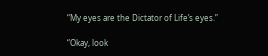“My eyes are the Dictator of Life’s eyes.”

“Okay, look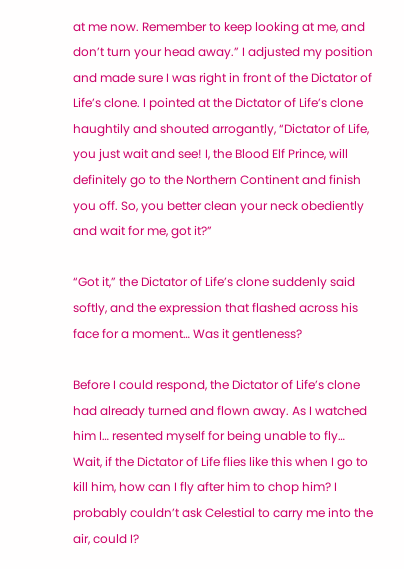at me now. Remember to keep looking at me, and don’t turn your head away.” I adjusted my position and made sure I was right in front of the Dictator of Life’s clone. I pointed at the Dictator of Life’s clone haughtily and shouted arrogantly, “Dictator of Life, you just wait and see! I, the Blood Elf Prince, will definitely go to the Northern Continent and finish you off. So, you better clean your neck obediently and wait for me, got it?”

“Got it,” the Dictator of Life’s clone suddenly said softly, and the expression that flashed across his face for a moment… Was it gentleness?

Before I could respond, the Dictator of Life’s clone had already turned and flown away. As I watched him I… resented myself for being unable to fly… Wait, if the Dictator of Life flies like this when I go to kill him, how can I fly after him to chop him? I probably couldn’t ask Celestial to carry me into the air, could I?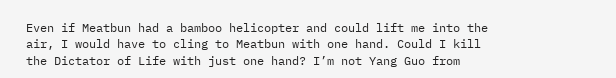Even if Meatbun had a bamboo helicopter and could lift me into the air, I would have to cling to Meatbun with one hand. Could I kill the Dictator of Life with just one hand? I’m not Yang Guo from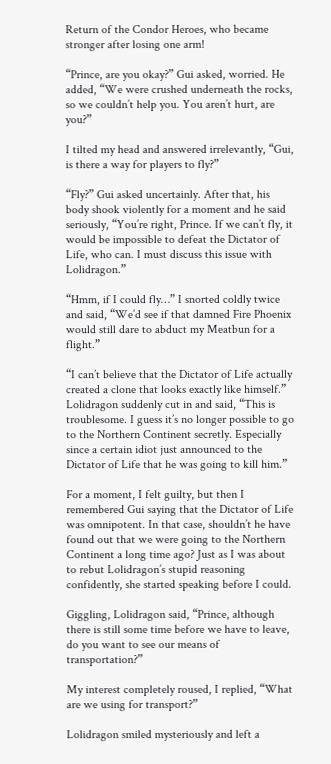Return of the Condor Heroes, who became stronger after losing one arm!

“Prince, are you okay?” Gui asked, worried. He added, “We were crushed underneath the rocks, so we couldn’t help you. You aren’t hurt, are you?”

I tilted my head and answered irrelevantly, “Gui, is there a way for players to fly?”

“Fly?” Gui asked uncertainly. After that, his body shook violently for a moment and he said seriously, “You’re right, Prince. If we can’t fly, it would be impossible to defeat the Dictator of Life, who can. I must discuss this issue with Lolidragon.”

“Hmm, if I could fly…” I snorted coldly twice and said, “We’d see if that damned Fire Phoenix would still dare to abduct my Meatbun for a flight.”

“I can’t believe that the Dictator of Life actually created a clone that looks exactly like himself.” Lolidragon suddenly cut in and said, “This is troublesome. I guess it’s no longer possible to go to the Northern Continent secretly. Especially since a certain idiot just announced to the Dictator of Life that he was going to kill him.”

For a moment, I felt guilty, but then I remembered Gui saying that the Dictator of Life was omnipotent. In that case, shouldn’t he have found out that we were going to the Northern Continent a long time ago? Just as I was about to rebut Lolidragon’s stupid reasoning confidently, she started speaking before I could.

Giggling, Lolidragon said, “Prince, although there is still some time before we have to leave, do you want to see our means of transportation?”

My interest completely roused, I replied, “What are we using for transport?”

Lolidragon smiled mysteriously and left a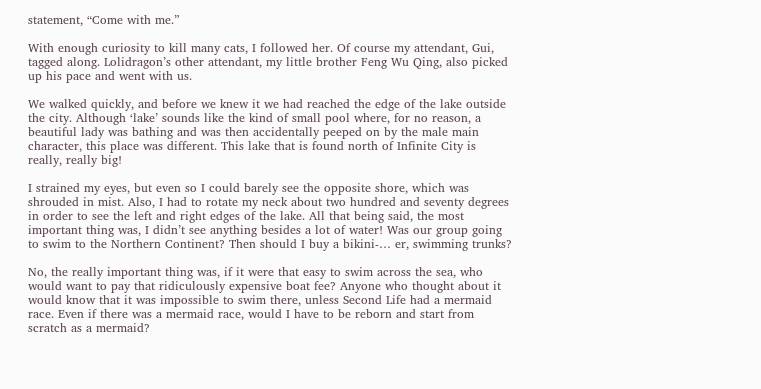statement, “Come with me.”

With enough curiosity to kill many cats, I followed her. Of course my attendant, Gui, tagged along. Lolidragon’s other attendant, my little brother Feng Wu Qing, also picked up his pace and went with us.

We walked quickly, and before we knew it we had reached the edge of the lake outside the city. Although ‘lake’ sounds like the kind of small pool where, for no reason, a beautiful lady was bathing and was then accidentally peeped on by the male main character, this place was different. This lake that is found north of Infinite City is really, really big!

I strained my eyes, but even so I could barely see the opposite shore, which was shrouded in mist. Also, I had to rotate my neck about two hundred and seventy degrees in order to see the left and right edges of the lake. All that being said, the most important thing was, I didn’t see anything besides a lot of water! Was our group going to swim to the Northern Continent? Then should I buy a bikini-… er, swimming trunks?

No, the really important thing was, if it were that easy to swim across the sea, who would want to pay that ridiculously expensive boat fee? Anyone who thought about it would know that it was impossible to swim there, unless Second Life had a mermaid race. Even if there was a mermaid race, would I have to be reborn and start from scratch as a mermaid?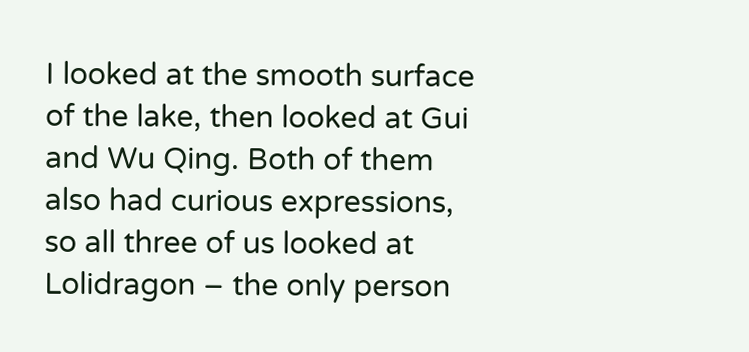I looked at the smooth surface of the lake, then looked at Gui and Wu Qing. Both of them also had curious expressions, so all three of us looked at Lolidragon – the only person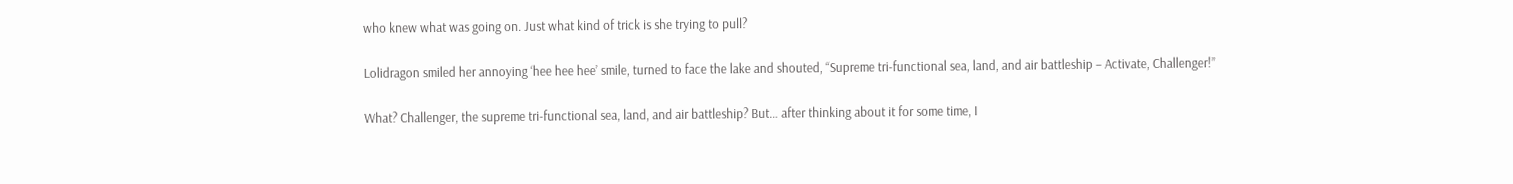who knew what was going on. Just what kind of trick is she trying to pull?

Lolidragon smiled her annoying ‘hee hee hee’ smile, turned to face the lake and shouted, “Supreme tri-functional sea, land, and air battleship – Activate, Challenger!”

What? Challenger, the supreme tri-functional sea, land, and air battleship? But… after thinking about it for some time, I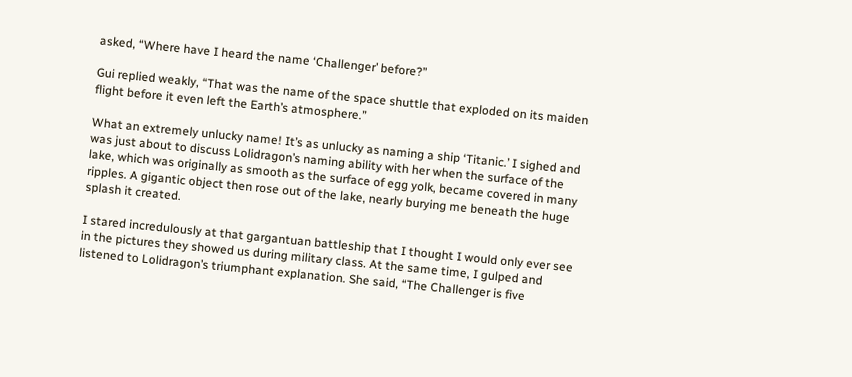asked, “Where have I heard the name ‘Challenger’ before?”

Gui replied weakly, “That was the name of the space shuttle that exploded on its maiden flight before it even left the Earth’s atmosphere.”

What an extremely unlucky name! It’s as unlucky as naming a ship ‘Titanic.’ I sighed and was just about to discuss Lolidragon’s naming ability with her when the surface of the lake, which was originally as smooth as the surface of egg yolk, became covered in many ripples. A gigantic object then rose out of the lake, nearly burying me beneath the huge splash it created.

I stared incredulously at that gargantuan battleship that I thought I would only ever see in the pictures they showed us during military class. At the same time, I gulped and listened to Lolidragon’s triumphant explanation. She said, “The Challenger is five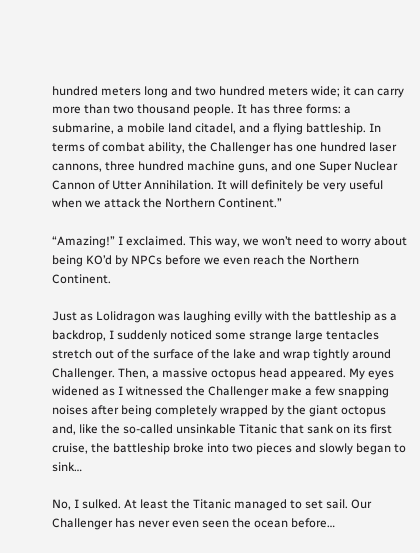hundred meters long and two hundred meters wide; it can carry more than two thousand people. It has three forms: a submarine, a mobile land citadel, and a flying battleship. In terms of combat ability, the Challenger has one hundred laser cannons, three hundred machine guns, and one Super Nuclear Cannon of Utter Annihilation. It will definitely be very useful when we attack the Northern Continent.”

“Amazing!” I exclaimed. This way, we won’t need to worry about being KO’d by NPCs before we even reach the Northern Continent.

Just as Lolidragon was laughing evilly with the battleship as a backdrop, I suddenly noticed some strange large tentacles stretch out of the surface of the lake and wrap tightly around Challenger. Then, a massive octopus head appeared. My eyes widened as I witnessed the Challenger make a few snapping noises after being completely wrapped by the giant octopus and, like the so-called unsinkable Titanic that sank on its first cruise, the battleship broke into two pieces and slowly began to sink…

No, I sulked. At least the Titanic managed to set sail. Our Challenger has never even seen the ocean before…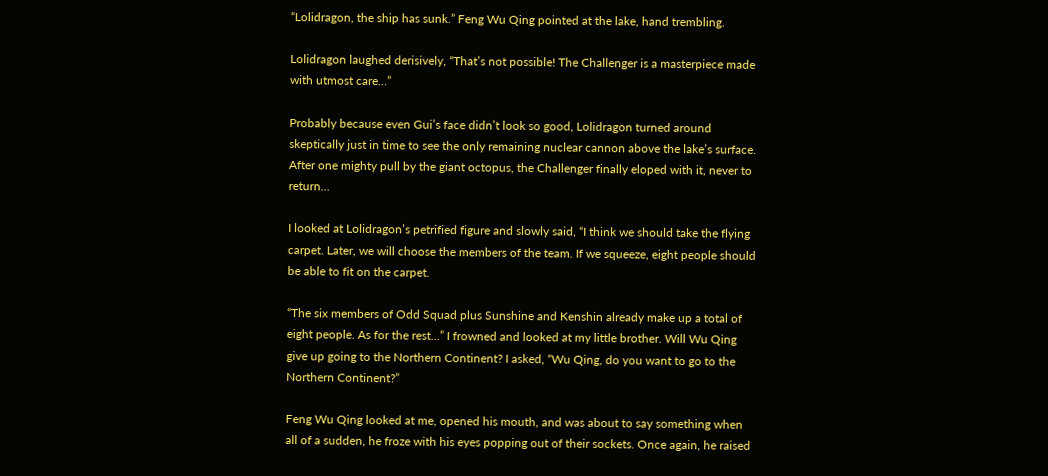“Lolidragon, the ship has sunk.” Feng Wu Qing pointed at the lake, hand trembling.

Lolidragon laughed derisively, “That’s not possible! The Challenger is a masterpiece made with utmost care…”

Probably because even Gui’s face didn’t look so good, Lolidragon turned around skeptically just in time to see the only remaining nuclear cannon above the lake’s surface. After one mighty pull by the giant octopus, the Challenger finally eloped with it, never to return…

I looked at Lolidragon’s petrified figure and slowly said, “I think we should take the flying carpet. Later, we will choose the members of the team. If we squeeze, eight people should be able to fit on the carpet.

“The six members of Odd Squad plus Sunshine and Kenshin already make up a total of eight people. As for the rest…” I frowned and looked at my little brother. Will Wu Qing give up going to the Northern Continent? I asked, “Wu Qing, do you want to go to the Northern Continent?”

Feng Wu Qing looked at me, opened his mouth, and was about to say something when all of a sudden, he froze with his eyes popping out of their sockets. Once again, he raised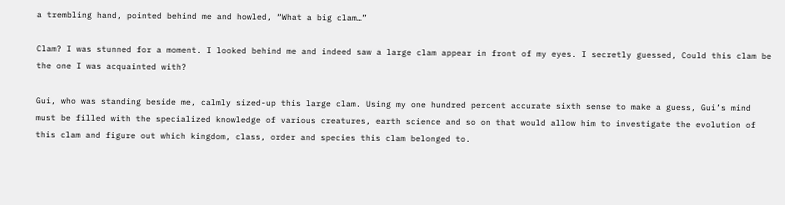a trembling hand, pointed behind me and howled, “What a big clam…”

Clam? I was stunned for a moment. I looked behind me and indeed saw a large clam appear in front of my eyes. I secretly guessed, Could this clam be the one I was acquainted with?

Gui, who was standing beside me, calmly sized-up this large clam. Using my one hundred percent accurate sixth sense to make a guess, Gui’s mind must be filled with the specialized knowledge of various creatures, earth science and so on that would allow him to investigate the evolution of this clam and figure out which kingdom, class, order and species this clam belonged to.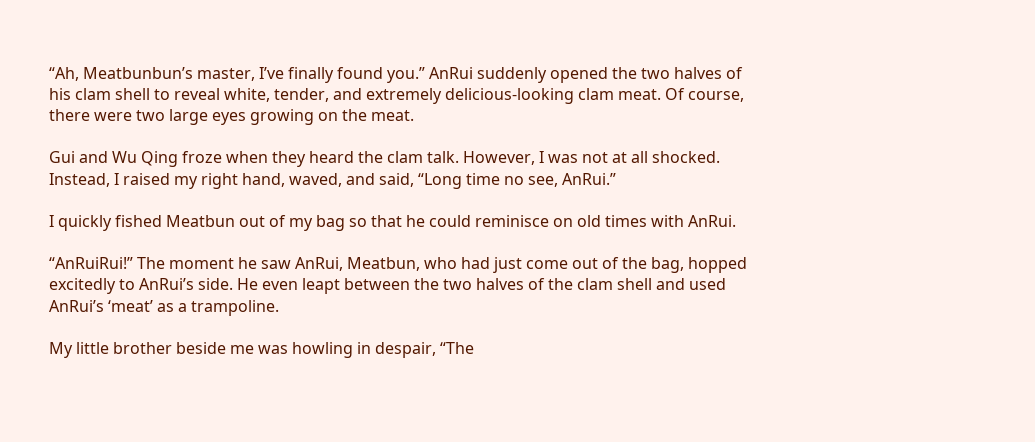“Ah, Meatbunbun’s master, I’ve finally found you.” AnRui suddenly opened the two halves of his clam shell to reveal white, tender, and extremely delicious-looking clam meat. Of course, there were two large eyes growing on the meat.

Gui and Wu Qing froze when they heard the clam talk. However, I was not at all shocked. Instead, I raised my right hand, waved, and said, “Long time no see, AnRui.”

I quickly fished Meatbun out of my bag so that he could reminisce on old times with AnRui.

“AnRuiRui!” The moment he saw AnRui, Meatbun, who had just come out of the bag, hopped excitedly to AnRui’s side. He even leapt between the two halves of the clam shell and used AnRui’s ‘meat’ as a trampoline.

My little brother beside me was howling in despair, “The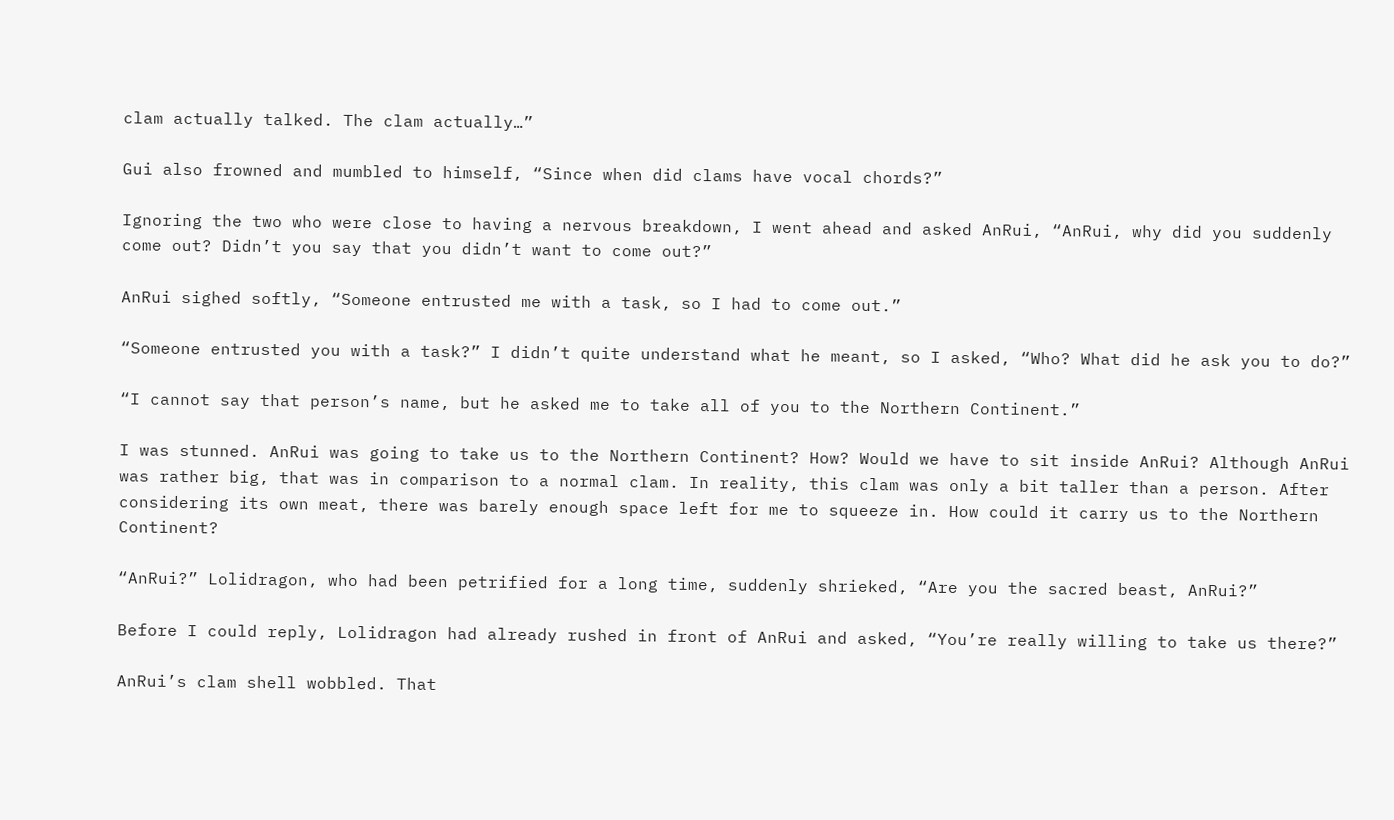clam actually talked. The clam actually…”

Gui also frowned and mumbled to himself, “Since when did clams have vocal chords?”

Ignoring the two who were close to having a nervous breakdown, I went ahead and asked AnRui, “AnRui, why did you suddenly come out? Didn’t you say that you didn’t want to come out?”

AnRui sighed softly, “Someone entrusted me with a task, so I had to come out.”

“Someone entrusted you with a task?” I didn’t quite understand what he meant, so I asked, “Who? What did he ask you to do?”

“I cannot say that person’s name, but he asked me to take all of you to the Northern Continent.”

I was stunned. AnRui was going to take us to the Northern Continent? How? Would we have to sit inside AnRui? Although AnRui was rather big, that was in comparison to a normal clam. In reality, this clam was only a bit taller than a person. After considering its own meat, there was barely enough space left for me to squeeze in. How could it carry us to the Northern Continent?

“AnRui?” Lolidragon, who had been petrified for a long time, suddenly shrieked, “Are you the sacred beast, AnRui?”

Before I could reply, Lolidragon had already rushed in front of AnRui and asked, “You’re really willing to take us there?”

AnRui’s clam shell wobbled. That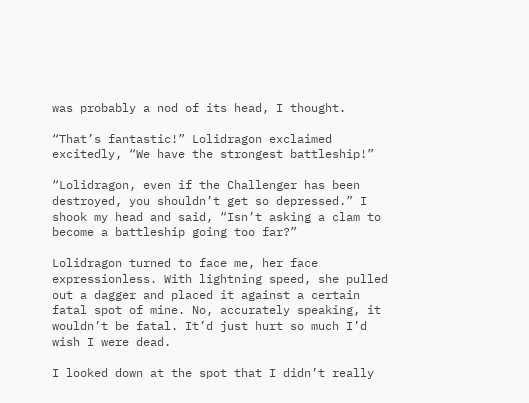was probably a nod of its head, I thought.

“That’s fantastic!” Lolidragon exclaimed excitedly, “We have the strongest battleship!”

“Lolidragon, even if the Challenger has been destroyed, you shouldn’t get so depressed.” I shook my head and said, “Isn’t asking a clam to become a battleship going too far?”

Lolidragon turned to face me, her face expressionless. With lightning speed, she pulled out a dagger and placed it against a certain fatal spot of mine. No, accurately speaking, it wouldn’t be fatal. It’d just hurt so much I’d wish I were dead.

I looked down at the spot that I didn’t really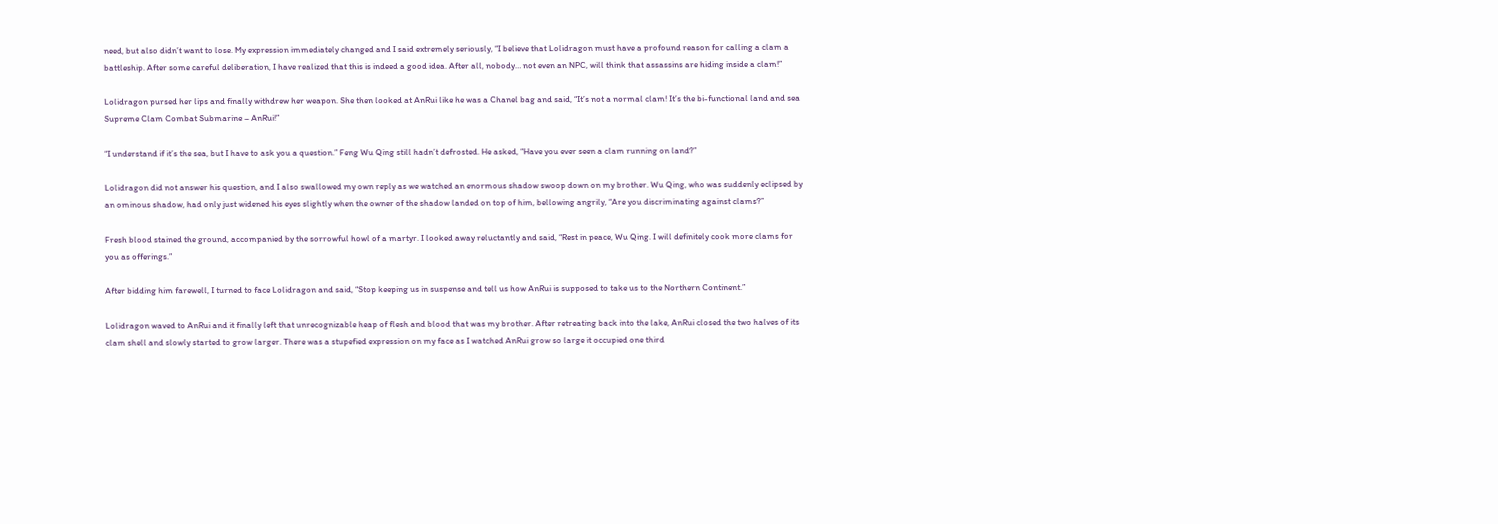need, but also didn’t want to lose. My expression immediately changed and I said extremely seriously, “I believe that Lolidragon must have a profound reason for calling a clam a battleship. After some careful deliberation, I have realized that this is indeed a good idea. After all, nobody… not even an NPC, will think that assassins are hiding inside a clam!”

Lolidragon pursed her lips and finally withdrew her weapon. She then looked at AnRui like he was a Chanel bag and said, “It’s not a normal clam! It’s the bi-functional land and sea Supreme Clam Combat Submarine – AnRui!”

“I understand if it’s the sea, but I have to ask you a question.” Feng Wu Qing still hadn’t defrosted. He asked, “Have you ever seen a clam running on land?”

Lolidragon did not answer his question, and I also swallowed my own reply as we watched an enormous shadow swoop down on my brother. Wu Qing, who was suddenly eclipsed by an ominous shadow, had only just widened his eyes slightly when the owner of the shadow landed on top of him, bellowing angrily, “Are you discriminating against clams?”

Fresh blood stained the ground, accompanied by the sorrowful howl of a martyr. I looked away reluctantly and said, “Rest in peace, Wu Qing. I will definitely cook more clams for you as offerings.”

After bidding him farewell, I turned to face Lolidragon and said, “Stop keeping us in suspense and tell us how AnRui is supposed to take us to the Northern Continent.”

Lolidragon waved to AnRui and it finally left that unrecognizable heap of flesh and blood that was my brother. After retreating back into the lake, AnRui closed the two halves of its clam shell and slowly started to grow larger. There was a stupefied expression on my face as I watched AnRui grow so large it occupied one third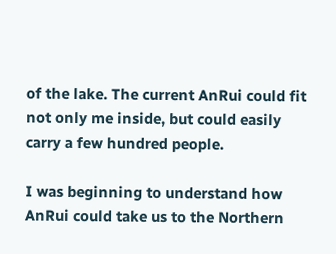of the lake. The current AnRui could fit not only me inside, but could easily carry a few hundred people.

I was beginning to understand how AnRui could take us to the Northern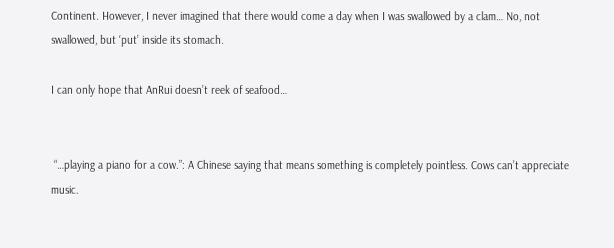Continent. However, I never imagined that there would come a day when I was swallowed by a clam… No, not swallowed, but ‘put’ inside its stomach.

I can only hope that AnRui doesn’t reek of seafood…


 “…playing a piano for a cow.”: A Chinese saying that means something is completely pointless. Cows can’t appreciate music.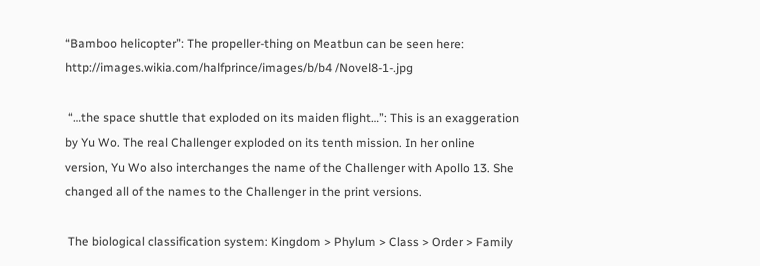“Bamboo helicopter”: The propeller-thing on Meatbun can be seen here: http://images.wikia.com/halfprince/images/b/b4 /Novel8-1-.jpg

 “…the space shuttle that exploded on its maiden flight…”: This is an exaggeration by Yu Wo. The real Challenger exploded on its tenth mission. In her online version, Yu Wo also interchanges the name of the Challenger with Apollo 13. She changed all of the names to the Challenger in the print versions.

 The biological classification system: Kingdom > Phylum > Class > Order > Family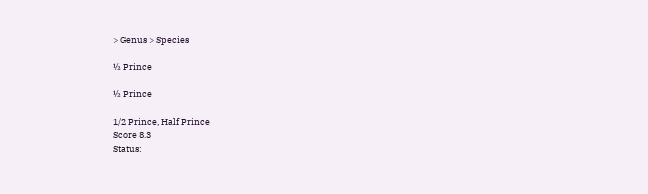> Genus > Species

½ Prince

½ Prince

1/2 Prince, Half Prince
Score 8.3
Status: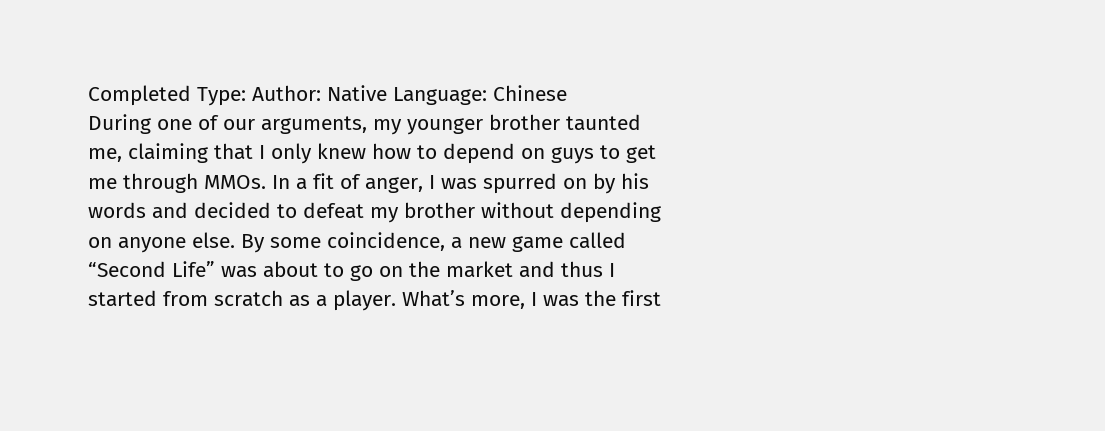Completed Type: Author: Native Language: Chinese
During one of our arguments, my younger brother taunted me, claiming that I only knew how to depend on guys to get me through MMOs. In a fit of anger, I was spurred on by his words and decided to defeat my brother without depending on anyone else. By some coincidence, a new game called “Second Life” was about to go on the market and thus I started from scratch as a player. What’s more, I was the first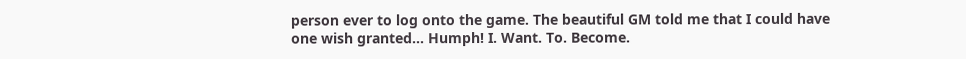person ever to log onto the game. The beautiful GM told me that I could have one wish granted… Humph! I. Want. To. Become.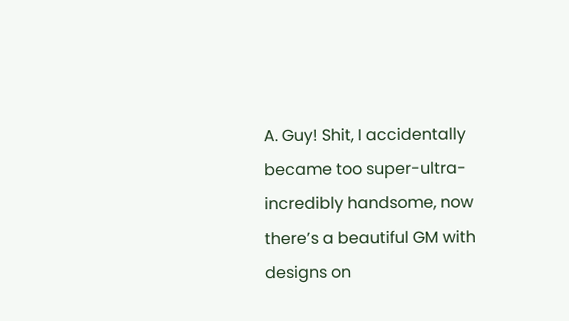A. Guy! Shit, I accidentally became too super-ultra-incredibly handsome, now there’s a beautiful GM with designs on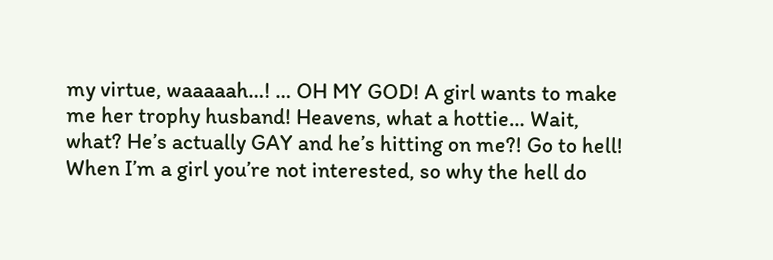my virtue, waaaaah…! … OH MY GOD! A girl wants to make me her trophy husband! Heavens, what a hottie… Wait, what? He’s actually GAY and he’s hitting on me?! Go to hell! When I’m a girl you’re not interested, so why the hell do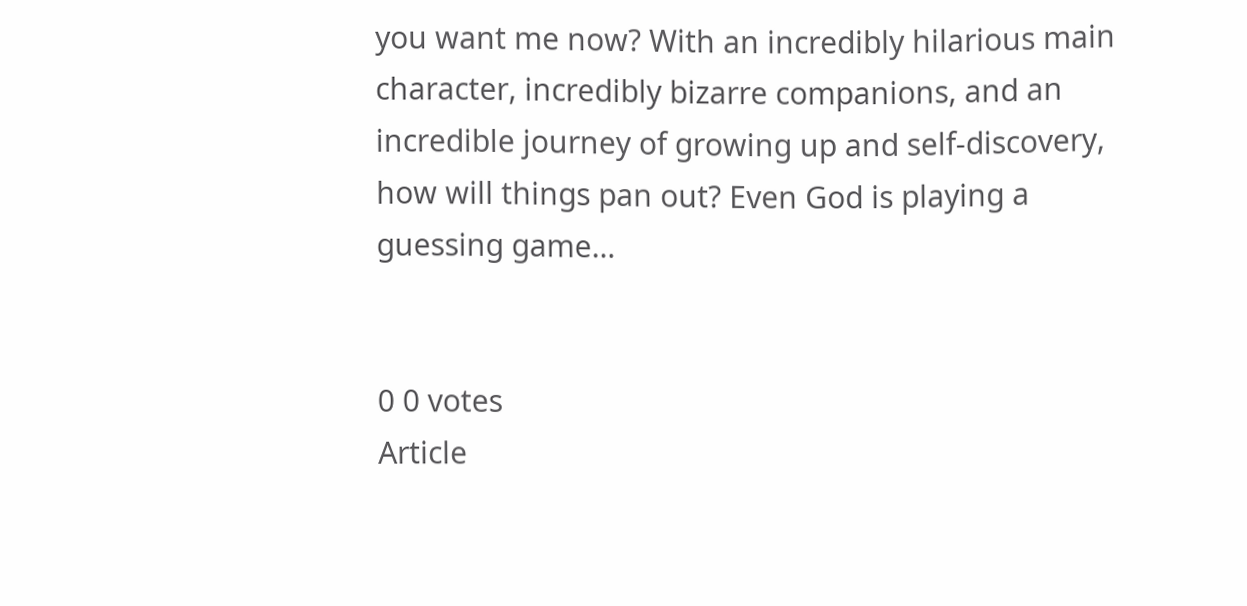you want me now? With an incredibly hilarious main character, incredibly bizarre companions, and an incredible journey of growing up and self-discovery, how will things pan out? Even God is playing a guessing game…


0 0 votes
Article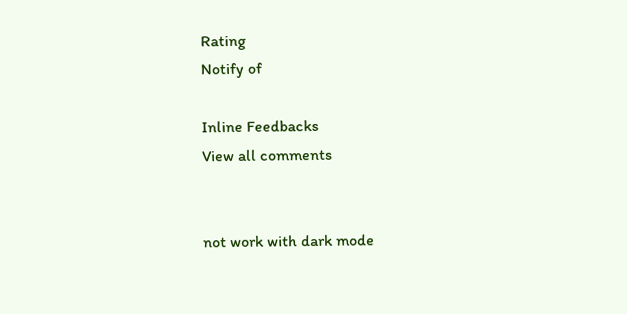Rating
Notify of

Inline Feedbacks
View all comments


not work with dark mode